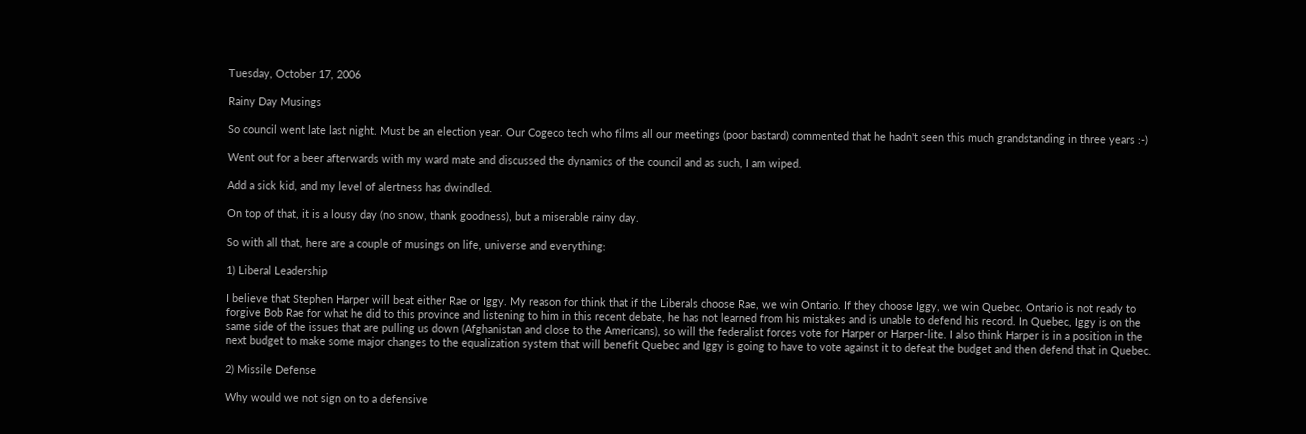Tuesday, October 17, 2006

Rainy Day Musings

So council went late last night. Must be an election year. Our Cogeco tech who films all our meetings (poor bastard) commented that he hadn't seen this much grandstanding in three years :-)

Went out for a beer afterwards with my ward mate and discussed the dynamics of the council and as such, I am wiped.

Add a sick kid, and my level of alertness has dwindled.

On top of that, it is a lousy day (no snow, thank goodness), but a miserable rainy day.

So with all that, here are a couple of musings on life, universe and everything:

1) Liberal Leadership

I believe that Stephen Harper will beat either Rae or Iggy. My reason for think that if the Liberals choose Rae, we win Ontario. If they choose Iggy, we win Quebec. Ontario is not ready to forgive Bob Rae for what he did to this province and listening to him in this recent debate, he has not learned from his mistakes and is unable to defend his record. In Quebec, Iggy is on the same side of the issues that are pulling us down (Afghanistan and close to the Americans), so will the federalist forces vote for Harper or Harper-lite. I also think Harper is in a position in the next budget to make some major changes to the equalization system that will benefit Quebec and Iggy is going to have to vote against it to defeat the budget and then defend that in Quebec.

2) Missile Defense

Why would we not sign on to a defensive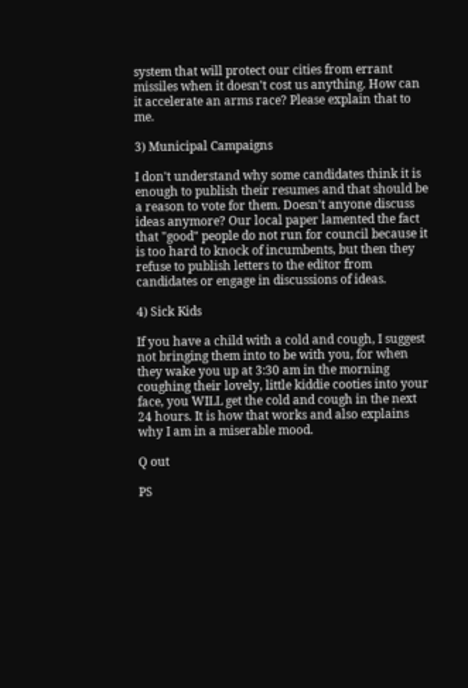system that will protect our cities from errant missiles when it doesn't cost us anything. How can it accelerate an arms race? Please explain that to me.

3) Municipal Campaigns

I don't understand why some candidates think it is enough to publish their resumes and that should be a reason to vote for them. Doesn't anyone discuss ideas anymore? Our local paper lamented the fact that "good" people do not run for council because it is too hard to knock of incumbents, but then they refuse to publish letters to the editor from candidates or engage in discussions of ideas.

4) Sick Kids

If you have a child with a cold and cough, I suggest not bringing them into to be with you, for when they wake you up at 3:30 am in the morning coughing their lovely, little kiddie cooties into your face, you WILL get the cold and cough in the next 24 hours. It is how that works and also explains why I am in a miserable mood.

Q out

PS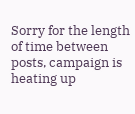Sorry for the length of time between posts, campaign is heating up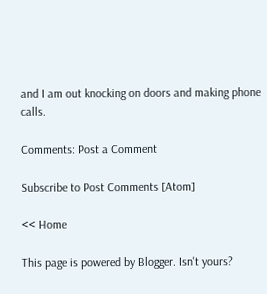and I am out knocking on doors and making phone calls.

Comments: Post a Comment

Subscribe to Post Comments [Atom]

<< Home

This page is powered by Blogger. Isn't yours?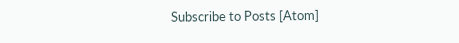Subscribe to Posts [Atom]